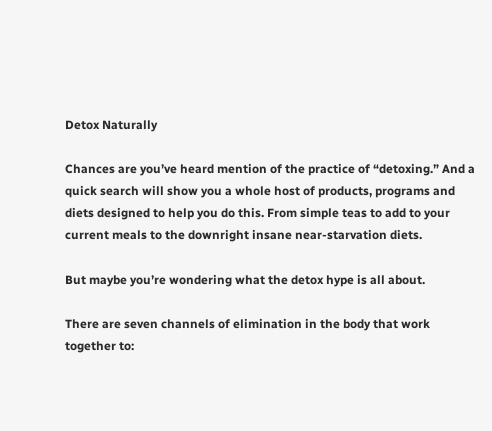Detox Naturally

Chances are you’ve heard mention of the practice of “detoxing.” And a quick search will show you a whole host of products, programs and diets designed to help you do this. From simple teas to add to your current meals to the downright insane near-starvation diets.

But maybe you’re wondering what the detox hype is all about.

There are seven channels of elimination in the body that work together to: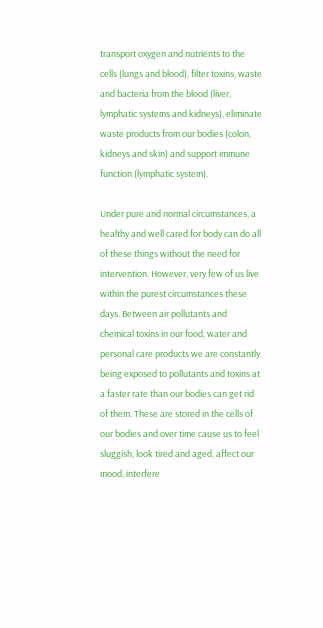transport oxygen and nutrients to the cells (lungs and blood), filter toxins, waste and bacteria from the blood (liver, lymphatic systems and kidneys), eliminate waste products from our bodies (colon, kidneys and skin) and support immune function (lymphatic system).

Under pure and normal circumstances, a healthy and well cared for body can do all of these things without the need for intervention. However, very few of us live within the purest circumstances these days. Between air pollutants and chemical toxins in our food, water and personal care products we are constantly being exposed to pollutants and toxins at a faster rate than our bodies can get rid of them. These are stored in the cells of our bodies and over time cause us to feel sluggish, look tired and aged, affect our mood, interfere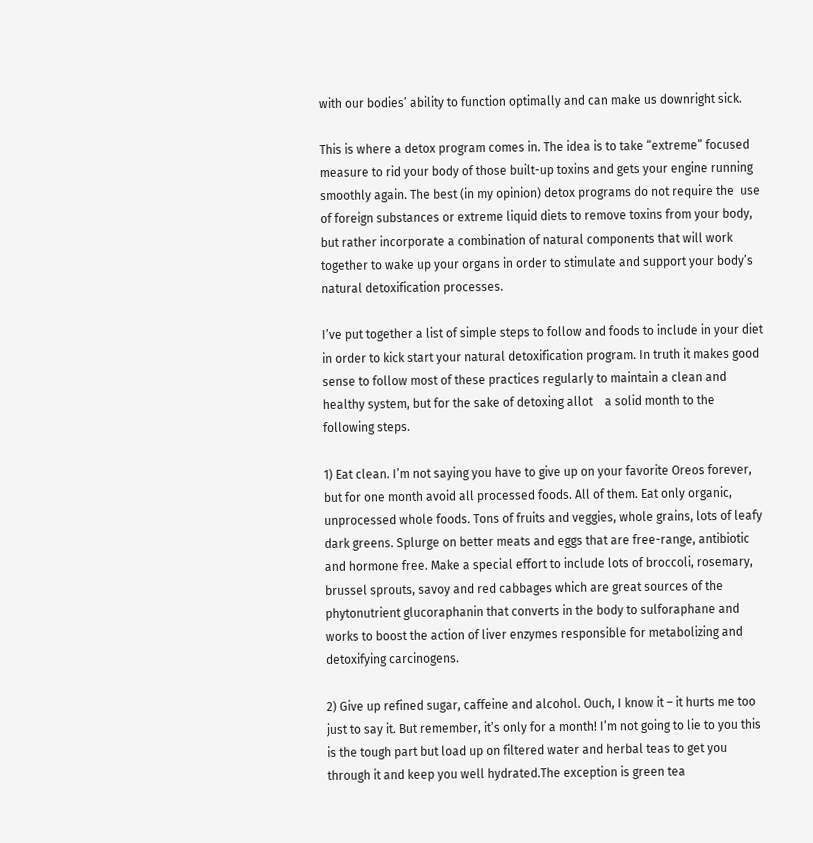with our bodies’ ability to function optimally and can make us downright sick.

This is where a detox program comes in. The idea is to take “extreme” focused measure to rid your body of those built-up toxins and gets your engine running smoothly again. The best (in my opinion) detox programs do not require the  use of foreign substances or extreme liquid diets to remove toxins from your body, but rather incorporate a combination of natural components that will work together to wake up your organs in order to stimulate and support your body’s natural detoxification processes.

I’ve put together a list of simple steps to follow and foods to include in your diet in order to kick start your natural detoxification program. In truth it makes good sense to follow most of these practices regularly to maintain a clean and healthy system, but for the sake of detoxing allot    a solid month to the following steps.

1) Eat clean. I’m not saying you have to give up on your favorite Oreos forever, but for one month avoid all processed foods. All of them. Eat only organic, unprocessed whole foods. Tons of fruits and veggies, whole grains, lots of leafy dark greens. Splurge on better meats and eggs that are free-range, antibiotic and hormone free. Make a special effort to include lots of broccoli, rosemary, brussel sprouts, savoy and red cabbages which are great sources of the phytonutrient glucoraphanin that converts in the body to sulforaphane and works to boost the action of liver enzymes responsible for metabolizing and detoxifying carcinogens.

2) Give up refined sugar, caffeine and alcohol. Ouch, I know it – it hurts me too just to say it. But remember, it’s only for a month! I’m not going to lie to you this is the tough part but load up on filtered water and herbal teas to get you through it and keep you well hydrated.The exception is green tea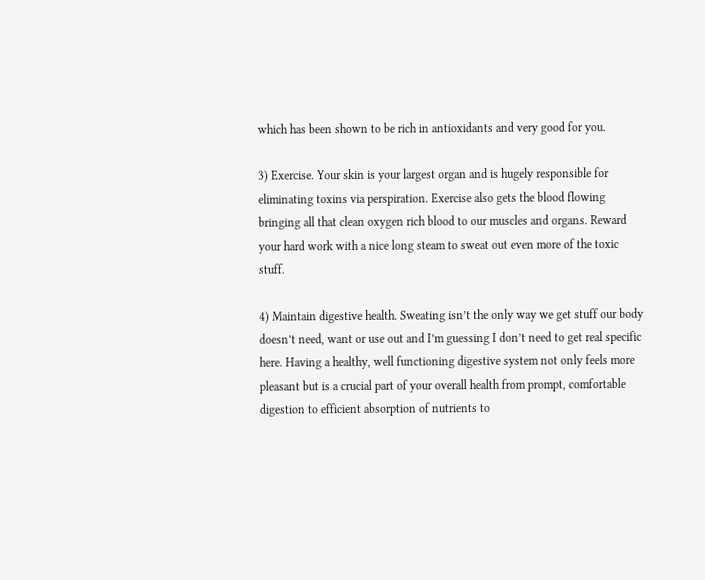which has been shown to be rich in antioxidants and very good for you.

3) Exercise. Your skin is your largest organ and is hugely responsible for eliminating toxins via perspiration. Exercise also gets the blood flowing bringing all that clean oxygen rich blood to our muscles and organs. Reward your hard work with a nice long steam to sweat out even more of the toxic stuff.

4) Maintain digestive health. Sweating isn’t the only way we get stuff our body doesn’t need, want or use out and I’m guessing I don’t need to get real specific here. Having a healthy, well functioning digestive system not only feels more pleasant but is a crucial part of your overall health from prompt, comfortable digestion to efficient absorption of nutrients to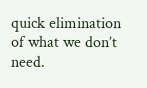quick elimination of what we don’t need.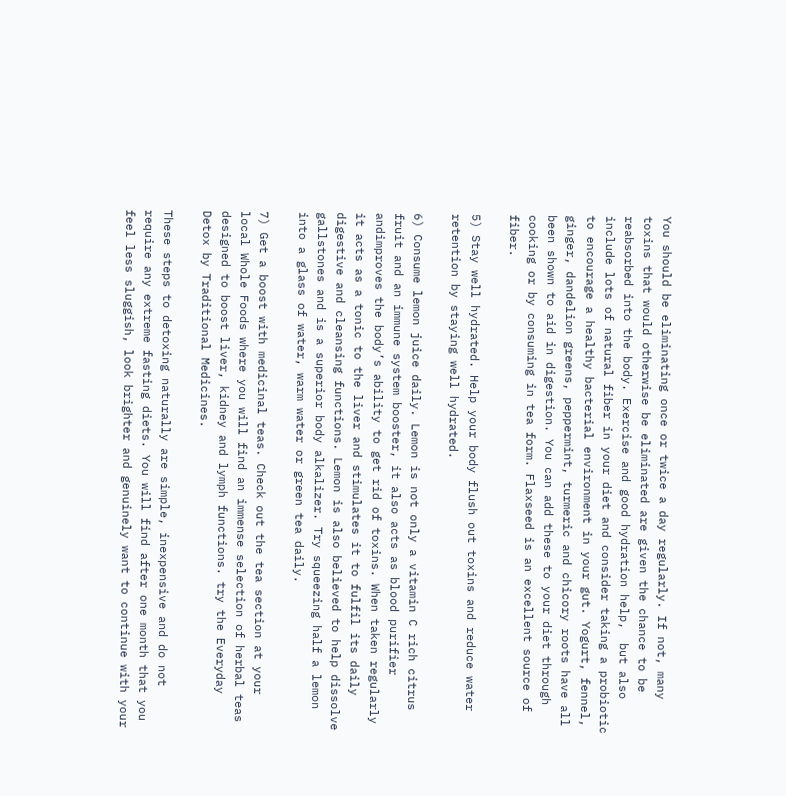You should be eliminating once or twice a day regularly. If not, many toxins that would otherwise be eliminated are given the chance to be reabsorbed into the body. Exercise and good hydration help,  but also include lots of natural fiber in your diet and consider taking a probiotic to encourage a healthy bacterial environment in your gut. Yogurt, fennel, ginger, dandelion greens, peppermint, turmeric and chicory roots have all been shown to aid in digestion. You can add these to your diet through cooking or by consuming in tea form. Flaxseed is an excellent source of fiber.

5) Stay well hydrated. Help your body flush out toxins and reduce water retention by staying well hydrated.

6) Consume lemon juice daily. Lemon is not only a vitamin C rich citrus fruit and an immune system booster, it also acts as blood purifier andimproves the body’s ability to get rid of toxins. When taken regularly it acts as a tonic to the liver and stimulates it to fulfil its daily digestive and cleansing functions. Lemon is also believed to help dissolve gallstones and is a superior body alkalizer. Try squeezing half a lemon into a glass of water, warm water or green tea daily.

7) Get a boost with medicinal teas. Check out the tea section at your local Whole Foods where you will find an immense selection of herbal teas designed to boost liver, kidney and lymph functions. try the Everyday Detox by Traditional Medicines.

These steps to detoxing naturally are simple, inexpensive and do not require any extreme fasting diets. You will find after one month that you feel less sluggish, look brighter and genuinely want to continue with your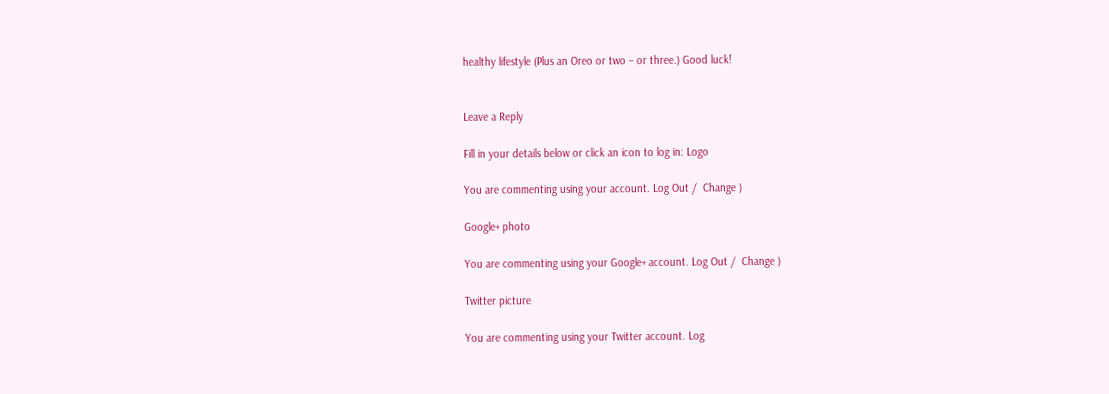healthy lifestyle (Plus an Oreo or two – or three.) Good luck!


Leave a Reply

Fill in your details below or click an icon to log in: Logo

You are commenting using your account. Log Out /  Change )

Google+ photo

You are commenting using your Google+ account. Log Out /  Change )

Twitter picture

You are commenting using your Twitter account. Log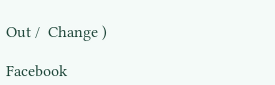Out /  Change )

Facebook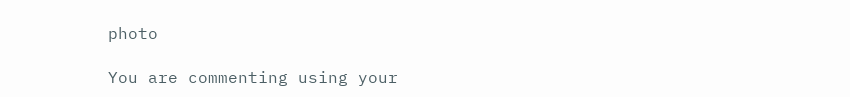photo

You are commenting using your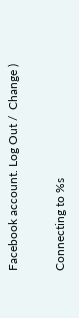Facebook account. Log Out /  Change )

Connecting to %s